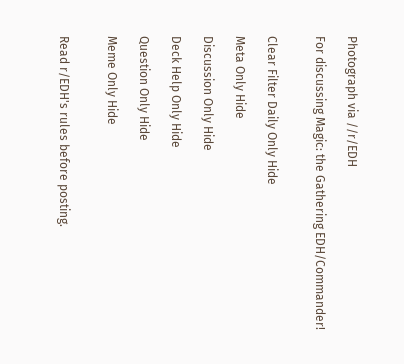Photograph via //r/EDH

For discussing Magic: the Gathering EDH/Commander!


Clear Filter Daily Only Hide

Meta Only Hide

Discussion Only Hide

Deck Help Only Hide

Question Only Hide

Meme Only Hide


Read r/EDH's rules before posting.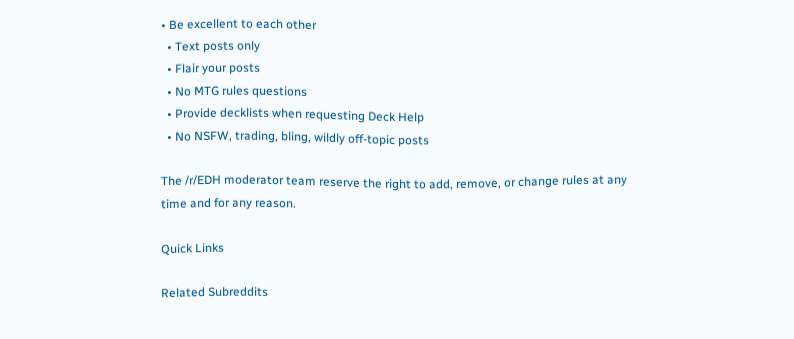• Be excellent to each other
  • Text posts only
  • Flair your posts
  • No MTG rules questions
  • Provide decklists when requesting Deck Help
  • No NSFW, trading, bling, wildly off-topic posts

The /r/EDH moderator team reserve the right to add, remove, or change rules at any time and for any reason.

Quick Links

Related Subreddits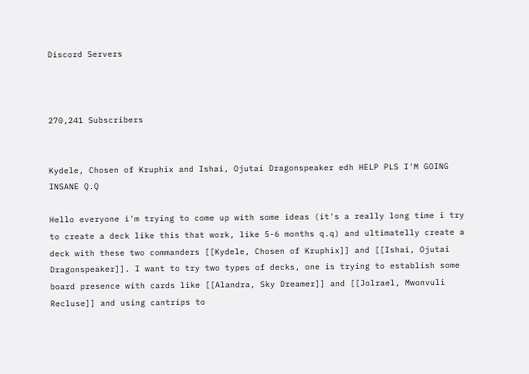Discord Servers



270,241 Subscribers


Kydele, Chosen of Kruphix and Ishai, Ojutai Dragonspeaker edh HELP PLS I'M GOING INSANE Q.Q

Hello everyone i'm trying to come up with some ideas (it's a really long time i try to create a deck like this that work, like 5-6 months q.q) and ultimatelly create a deck with these two commanders [[Kydele, Chosen of Kruphix]] and [[Ishai, Ojutai Dragonspeaker]]. I want to try two types of decks, one is trying to establish some board presence with cards like [[Alandra, Sky Dreamer]] and [[Jolrael, Mwonvuli Recluse]] and using cantrips to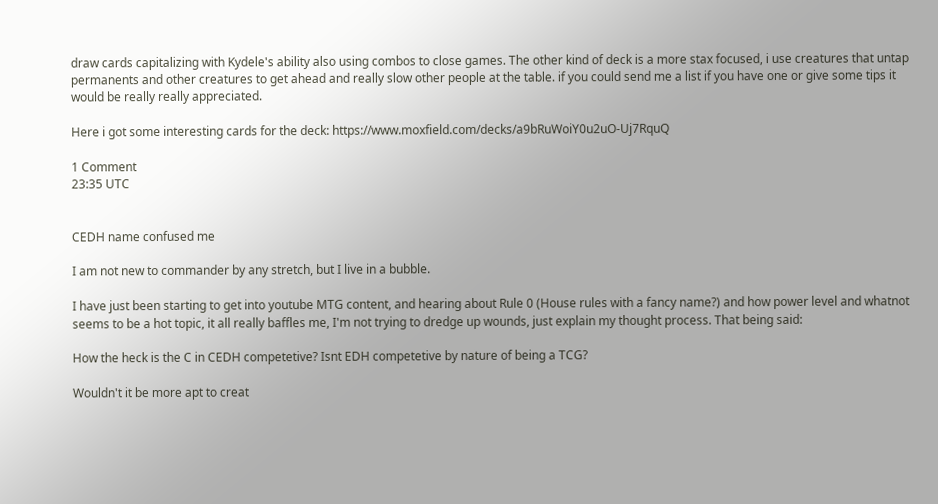draw cards capitalizing with Kydele's ability also using combos to close games. The other kind of deck is a more stax focused, i use creatures that untap permanents and other creatures to get ahead and really slow other people at the table. if you could send me a list if you have one or give some tips it would be really really appreciated.

Here i got some interesting cards for the deck: https://www.moxfield.com/decks/a9bRuWoiY0u2uO-Uj7RquQ

1 Comment
23:35 UTC


CEDH name confused me

I am not new to commander by any stretch, but I live in a bubble.

I have just been starting to get into youtube MTG content, and hearing about Rule 0 (House rules with a fancy name?) and how power level and whatnot seems to be a hot topic, it all really baffles me, I'm not trying to dredge up wounds, just explain my thought process. That being said:

How the heck is the C in CEDH competetive? Isnt EDH competetive by nature of being a TCG?

Wouldn't it be more apt to creat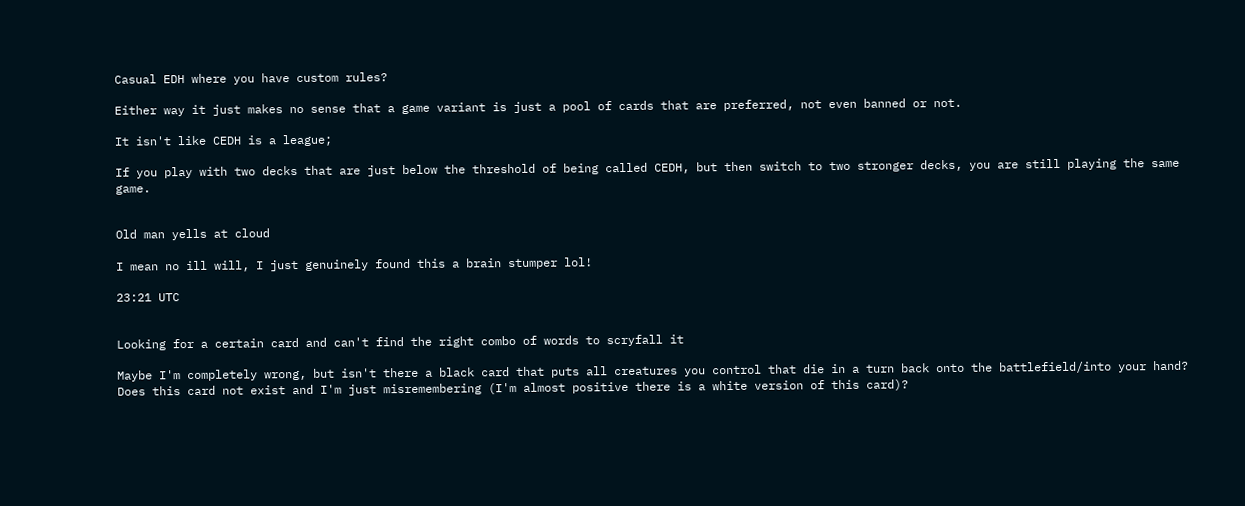Casual EDH where you have custom rules?

Either way it just makes no sense that a game variant is just a pool of cards that are preferred, not even banned or not.

It isn't like CEDH is a league;

If you play with two decks that are just below the threshold of being called CEDH, but then switch to two stronger decks, you are still playing the same game.


Old man yells at cloud

I mean no ill will, I just genuinely found this a brain stumper lol!

23:21 UTC


Looking for a certain card and can't find the right combo of words to scryfall it

Maybe I'm completely wrong, but isn't there a black card that puts all creatures you control that die in a turn back onto the battlefield/into your hand? Does this card not exist and I'm just misremembering (I'm almost positive there is a white version of this card)?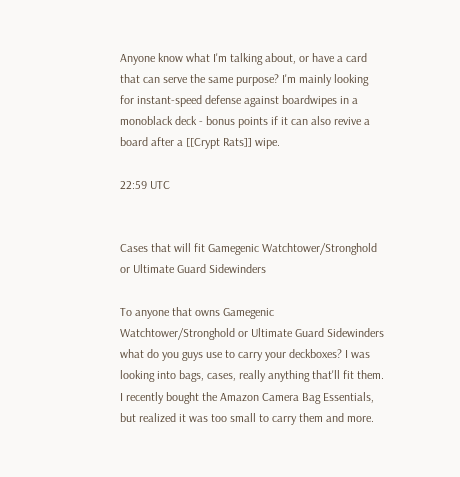Anyone know what I'm talking about, or have a card that can serve the same purpose? I'm mainly looking for instant-speed defense against boardwipes in a monoblack deck - bonus points if it can also revive a board after a [[Crypt Rats]] wipe.

22:59 UTC


Cases that will fit Gamegenic Watchtower/Stronghold or Ultimate Guard Sidewinders

To anyone that owns Gamegenic Watchtower/Stronghold or Ultimate Guard Sidewinders what do you guys use to carry your deckboxes? I was looking into bags, cases, really anything that'll fit them. I recently bought the Amazon Camera Bag Essentials, but realized it was too small to carry them and more.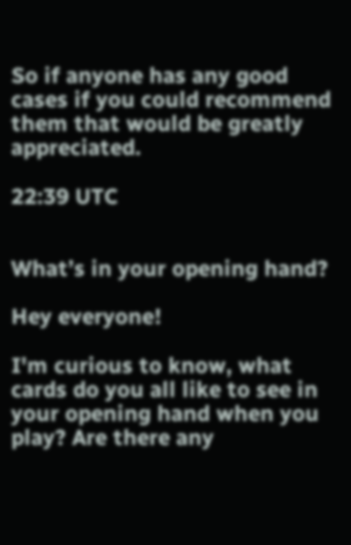So if anyone has any good cases if you could recommend them that would be greatly appreciated.

22:39 UTC


What’s in your opening hand?

Hey everyone!

I'm curious to know, what cards do you all like to see in your opening hand when you play? Are there any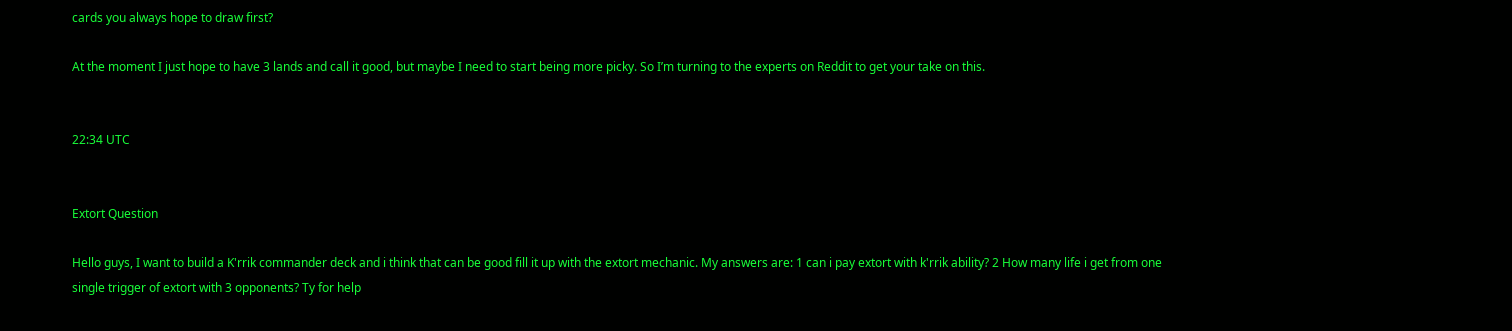cards you always hope to draw first?

At the moment I just hope to have 3 lands and call it good, but maybe I need to start being more picky. So I’m turning to the experts on Reddit to get your take on this.


22:34 UTC


Extort Question

Hello guys, I want to build a K'rrik commander deck and i think that can be good fill it up with the extort mechanic. My answers are: 1 can i pay extort with k'rrik ability? 2 How many life i get from one single trigger of extort with 3 opponents? Ty for help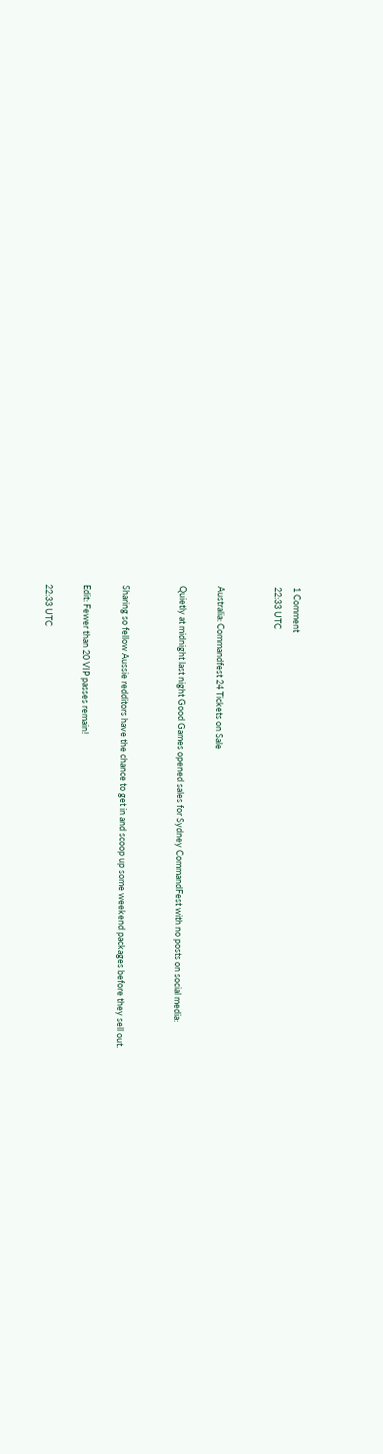1 Comment
22:33 UTC


Australia: Commandfest 24 Tickets on Sale

Quietly at midnight last night Good Games opened sales for Sydney CommandFest with no posts on social media:


Sharing so fellow Aussie redditors have the chance to get in and scoop up some weekend packages before they sell out.

Edit: Fewer than 20 VIP passes remain!

22:33 UTC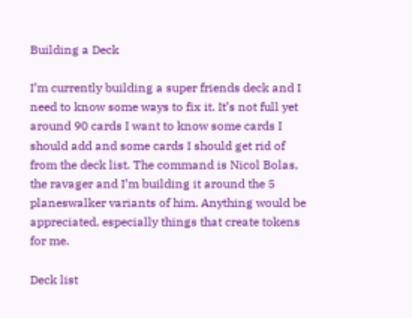Building a Deck

I’m currently building a super friends deck and I need to know some ways to fix it. It’s not full yet around 90 cards I want to know some cards I should add and some cards I should get rid of from the deck list. The command is Nicol Bolas, the ravager and I’m building it around the 5 planeswalker variants of him. Anything would be appreciated, especially things that create tokens for me.

Deck list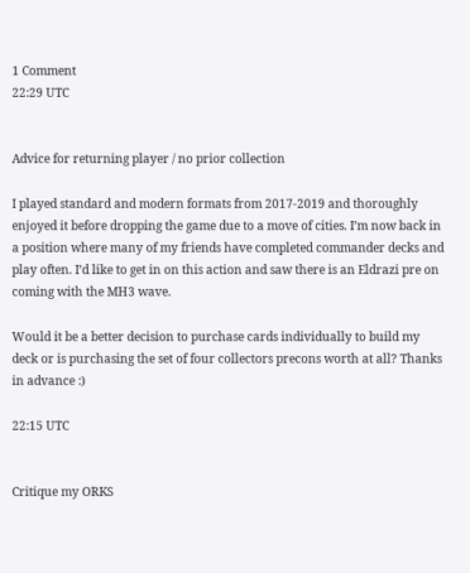1 Comment
22:29 UTC


Advice for returning player / no prior collection

I played standard and modern formats from 2017-2019 and thoroughly enjoyed it before dropping the game due to a move of cities. I’m now back in a position where many of my friends have completed commander decks and play often. I’d like to get in on this action and saw there is an Eldrazi pre on coming with the MH3 wave.

Would it be a better decision to purchase cards individually to build my deck or is purchasing the set of four collectors precons worth at all? Thanks in advance :)

22:15 UTC


Critique my ORKS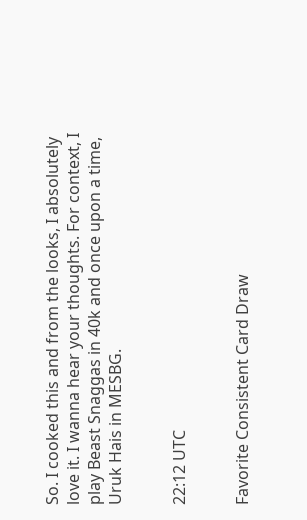So. I cooked this and from the looks, I absolutely love it. I wanna hear your thoughts. For context, I play Beast Snaggas in 40k and once upon a time, Uruk Hais in MESBG.


22:12 UTC


Favorite Consistent Card Draw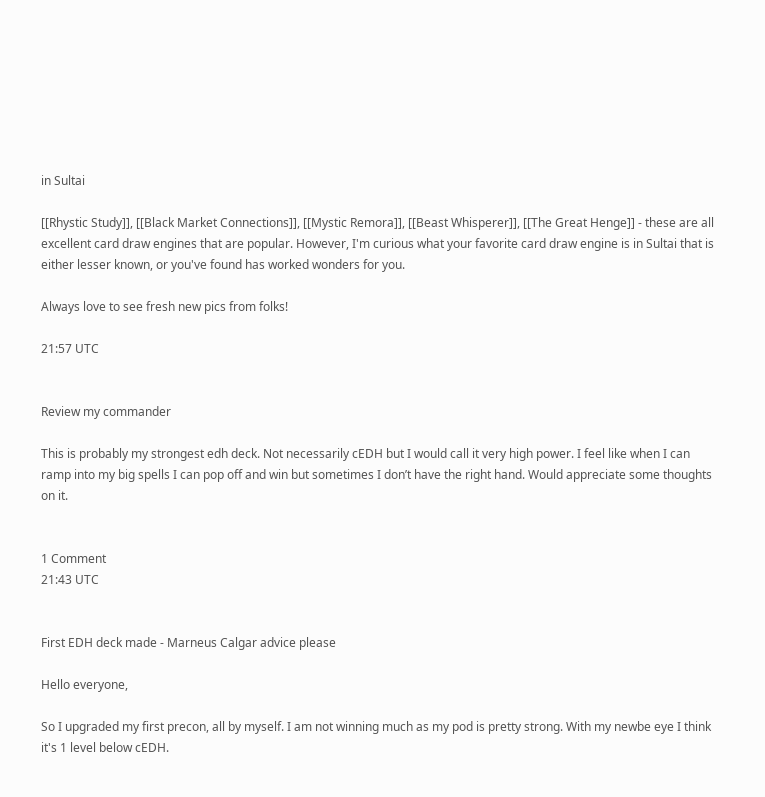in Sultai

[[Rhystic Study]], [[Black Market Connections]], [[Mystic Remora]], [[Beast Whisperer]], [[The Great Henge]] - these are all excellent card draw engines that are popular. However, I'm curious what your favorite card draw engine is in Sultai that is either lesser known, or you've found has worked wonders for you.

Always love to see fresh new pics from folks!

21:57 UTC


Review my commander

This is probably my strongest edh deck. Not necessarily cEDH but I would call it very high power. I feel like when I can ramp into my big spells I can pop off and win but sometimes I don’t have the right hand. Would appreciate some thoughts on it.


1 Comment
21:43 UTC


First EDH deck made - Marneus Calgar advice please

Hello everyone,

So I upgraded my first precon, all by myself. I am not winning much as my pod is pretty strong. With my newbe eye I think it's 1 level below cEDH.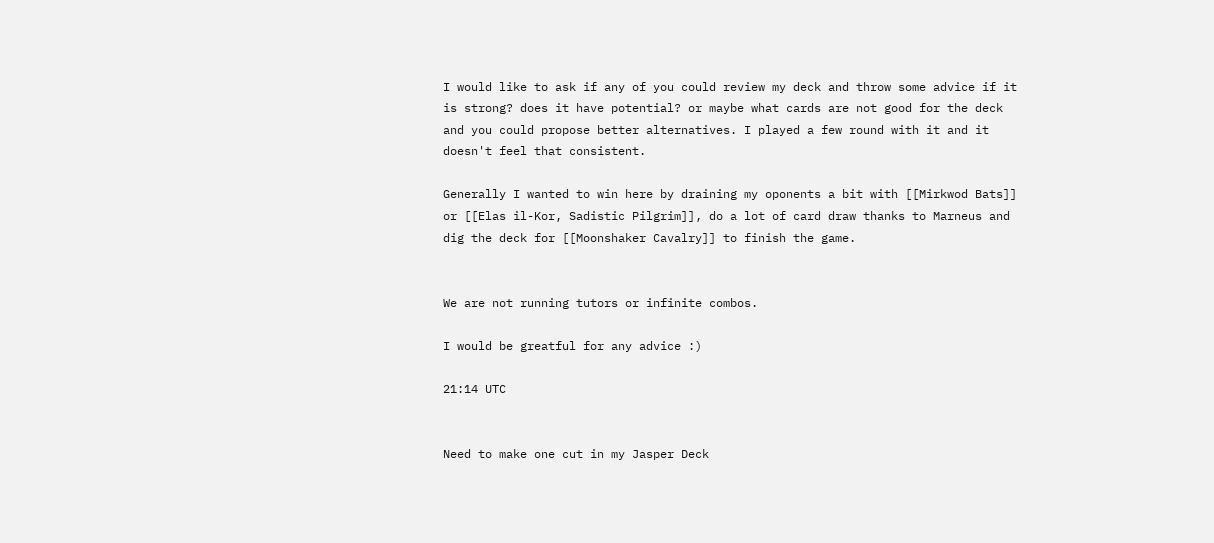I would like to ask if any of you could review my deck and throw some advice if it is strong? does it have potential? or maybe what cards are not good for the deck and you could propose better alternatives. I played a few round with it and it doesn't feel that consistent.

Generally I wanted to win here by draining my oponents a bit with [[Mirkwod Bats]] or [[Elas il-Kor, Sadistic Pilgrim]], do a lot of card draw thanks to Marneus and dig the deck for [[Moonshaker Cavalry]] to finish the game.


We are not running tutors or infinite combos.

I would be greatful for any advice :)

21:14 UTC


Need to make one cut in my Jasper Deck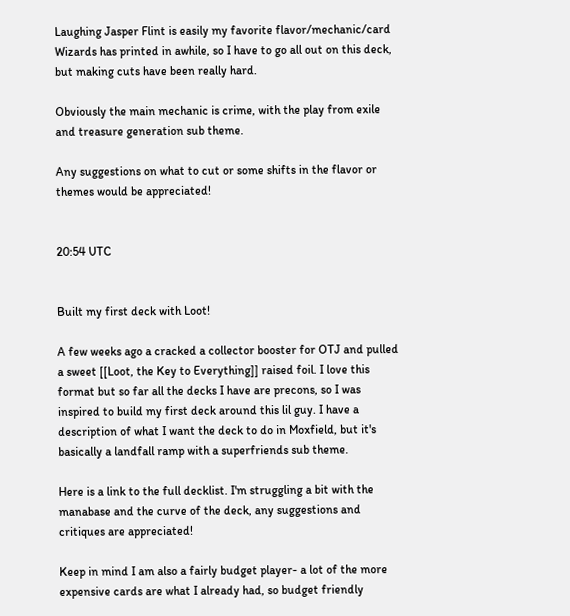Laughing Jasper Flint is easily my favorite flavor/mechanic/card Wizards has printed in awhile, so I have to go all out on this deck, but making cuts have been really hard.

Obviously the main mechanic is crime, with the play from exile and treasure generation sub theme.

Any suggestions on what to cut or some shifts in the flavor or themes would be appreciated!


20:54 UTC


Built my first deck with Loot!

A few weeks ago a cracked a collector booster for OTJ and pulled a sweet [[Loot, the Key to Everything]] raised foil. I love this format but so far all the decks I have are precons, so I was inspired to build my first deck around this lil guy. I have a description of what I want the deck to do in Moxfield, but it's basically a landfall ramp with a superfriends sub theme.

Here is a link to the full decklist. I'm struggling a bit with the manabase and the curve of the deck, any suggestions and critiques are appreciated!

Keep in mind I am also a fairly budget player- a lot of the more expensive cards are what I already had, so budget friendly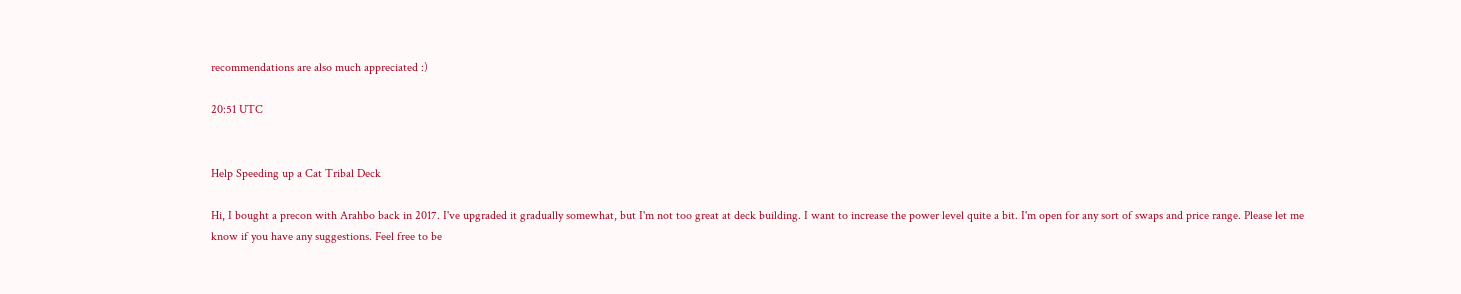recommendations are also much appreciated :)

20:51 UTC


Help Speeding up a Cat Tribal Deck

Hi, I bought a precon with Arahbo back in 2017. I've upgraded it gradually somewhat, but I'm not too great at deck building. I want to increase the power level quite a bit. I'm open for any sort of swaps and price range. Please let me know if you have any suggestions. Feel free to be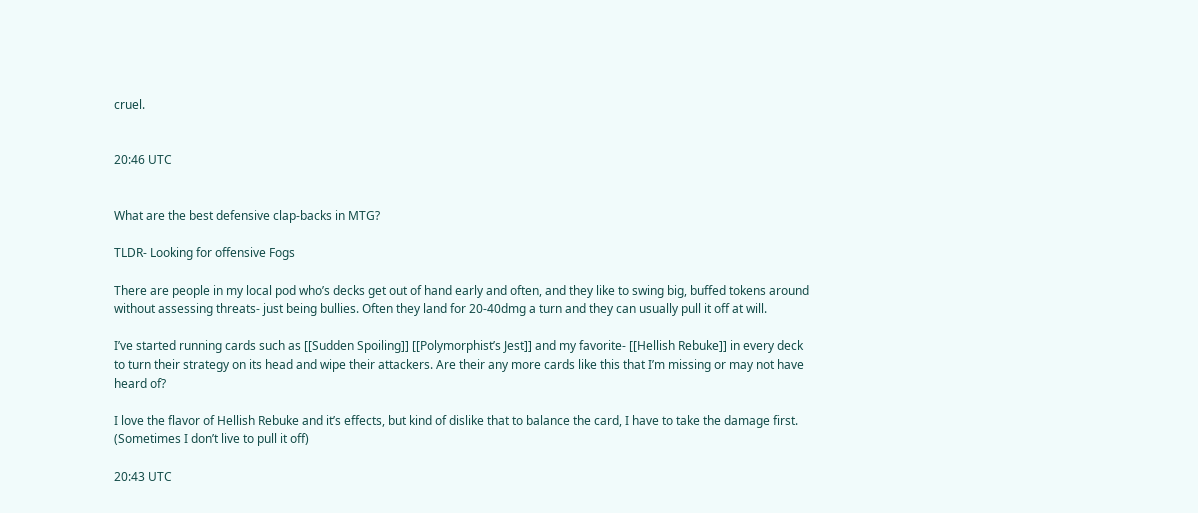cruel.


20:46 UTC


What are the best defensive clap-backs in MTG?

TLDR- Looking for offensive Fogs

There are people in my local pod who’s decks get out of hand early and often, and they like to swing big, buffed tokens around without assessing threats- just being bullies. Often they land for 20-40dmg a turn and they can usually pull it off at will.

I’ve started running cards such as [[Sudden Spoiling]] [[Polymorphist’s Jest]] and my favorite- [[Hellish Rebuke]] in every deck to turn their strategy on its head and wipe their attackers. Are their any more cards like this that I’m missing or may not have heard of?

I love the flavor of Hellish Rebuke and it’s effects, but kind of dislike that to balance the card, I have to take the damage first. (Sometimes I don’t live to pull it off)

20:43 UTC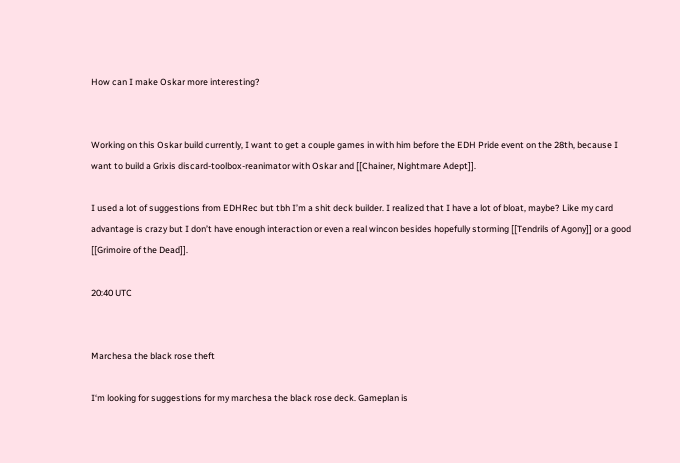How can I make Oskar more interesting?


Working on this Oskar build currently, I want to get a couple games in with him before the EDH Pride event on the 28th, because I want to build a Grixis discard-toolbox-reanimator with Oskar and [[Chainer, Nightmare Adept]].

I used a lot of suggestions from EDHRec but tbh I’m a shit deck builder. I realized that I have a lot of bloat, maybe? Like my card advantage is crazy but I don’t have enough interaction or even a real wincon besides hopefully storming [[Tendrils of Agony]] or a good [[Grimoire of the Dead]].

20:40 UTC


Marchesa the black rose theft

I‘m looking for suggestions for my marchesa the black rose deck. Gameplan is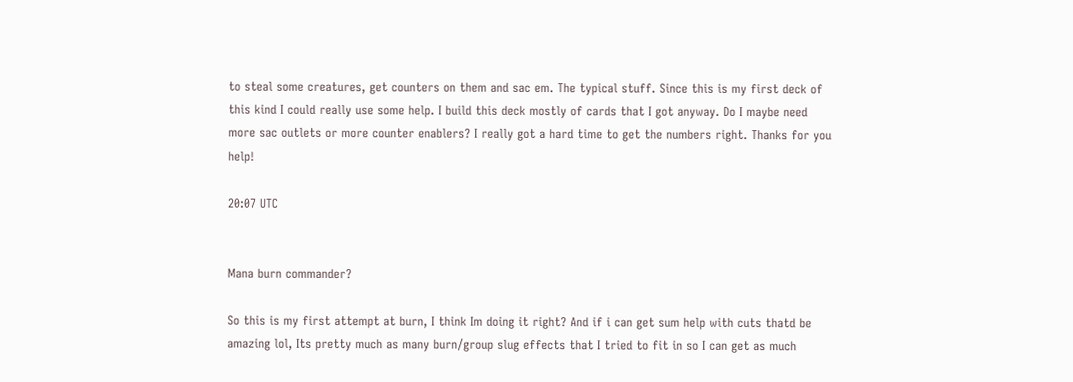to steal some creatures, get counters on them and sac em. The typical stuff. Since this is my first deck of this kind I could really use some help. I build this deck mostly of cards that I got anyway. Do I maybe need more sac outlets or more counter enablers? I really got a hard time to get the numbers right. Thanks for you help!

20:07 UTC


Mana burn commander?

So this is my first attempt at burn, I think Im doing it right? And if i can get sum help with cuts thatd be amazing lol, Its pretty much as many burn/group slug effects that I tried to fit in so I can get as much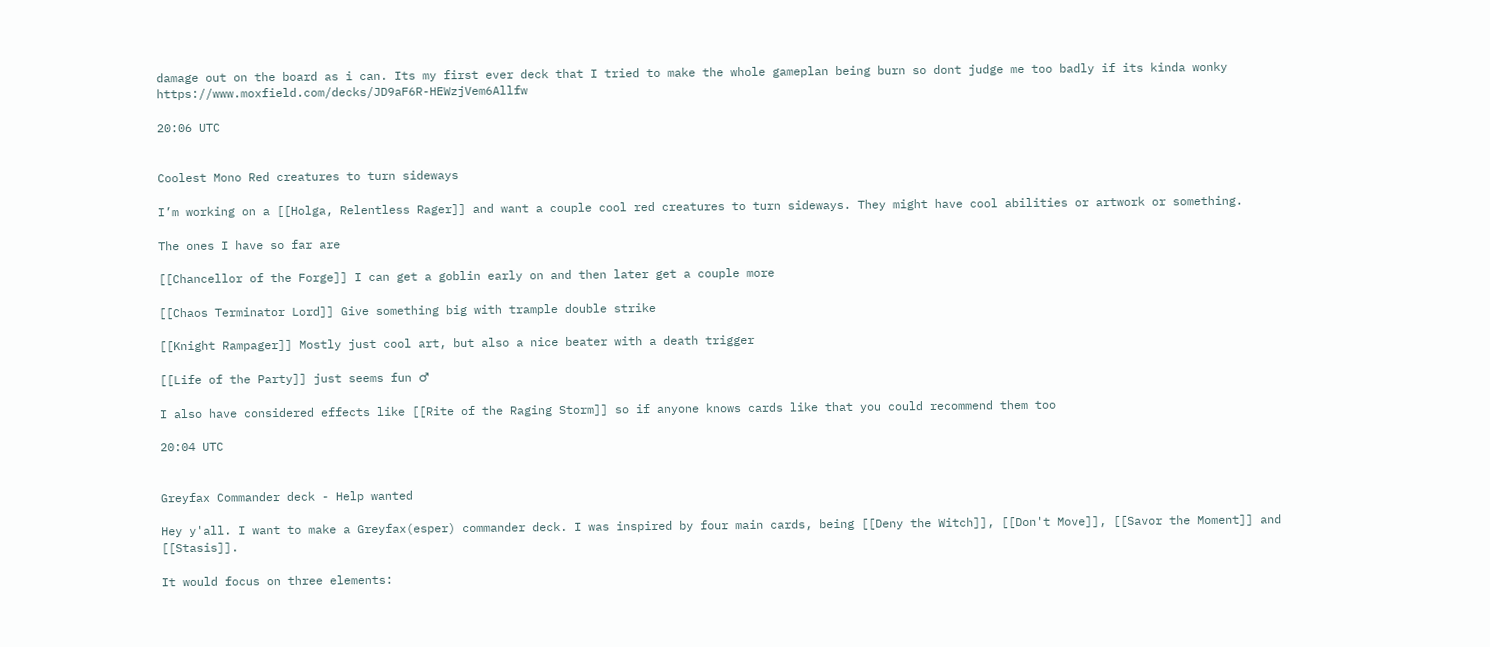damage out on the board as i can. Its my first ever deck that I tried to make the whole gameplan being burn so dont judge me too badly if its kinda wonky https://www.moxfield.com/decks/JD9aF6R-HEWzjVem6Allfw

20:06 UTC


Coolest Mono Red creatures to turn sideways

I’m working on a [[Holga, Relentless Rager]] and want a couple cool red creatures to turn sideways. They might have cool abilities or artwork or something.

The ones I have so far are

[[Chancellor of the Forge]] I can get a goblin early on and then later get a couple more

[[Chaos Terminator Lord]] Give something big with trample double strike

[[Knight Rampager]] Mostly just cool art, but also a nice beater with a death trigger

[[Life of the Party]] just seems fun ♂

I also have considered effects like [[Rite of the Raging Storm]] so if anyone knows cards like that you could recommend them too

20:04 UTC


Greyfax Commander deck - Help wanted

Hey y'all. I want to make a Greyfax(esper) commander deck. I was inspired by four main cards, being [[Deny the Witch]], [[Don't Move]], [[Savor the Moment]] and [[Stasis]].

It would focus on three elements: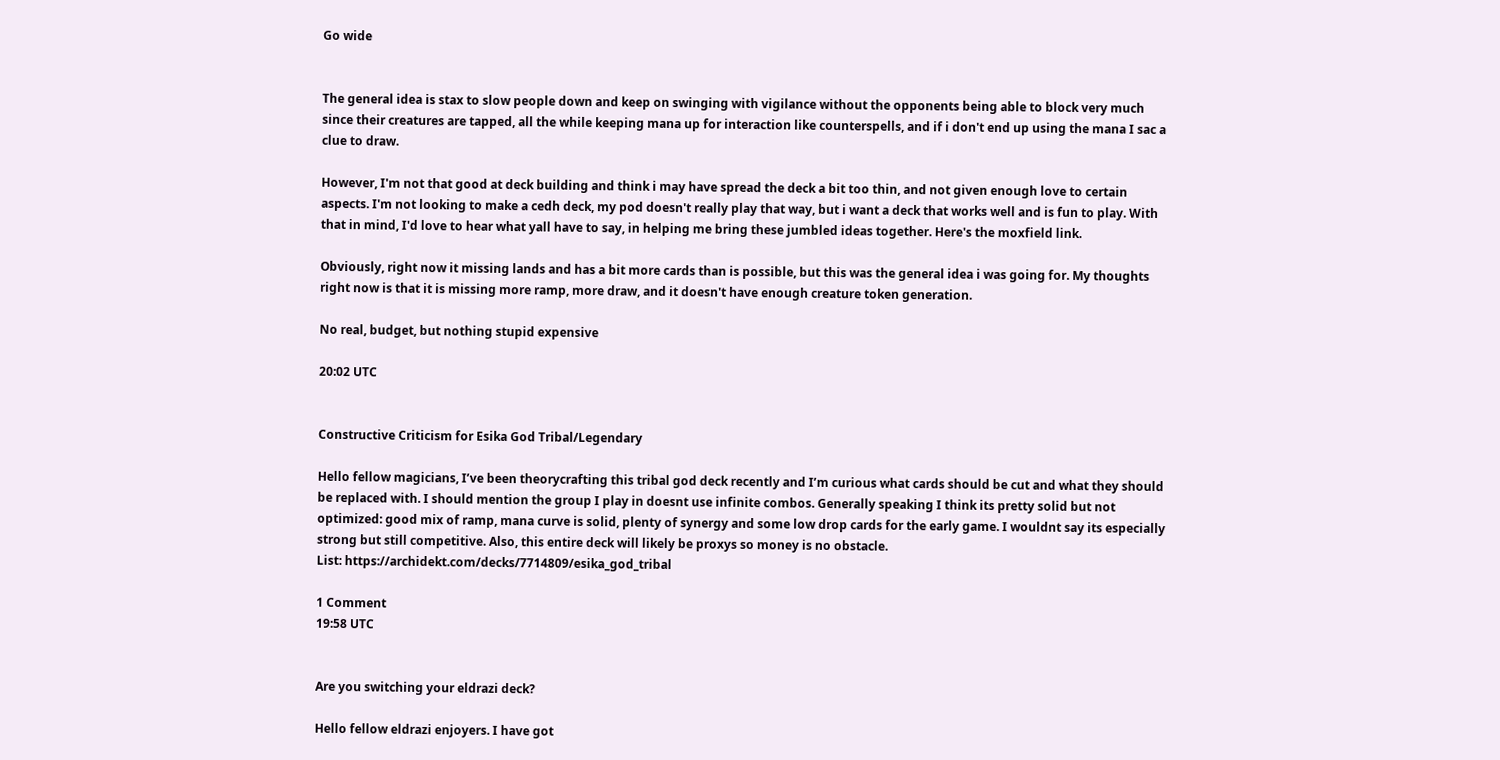Go wide


The general idea is stax to slow people down and keep on swinging with vigilance without the opponents being able to block very much since their creatures are tapped, all the while keeping mana up for interaction like counterspells, and if i don't end up using the mana I sac a clue to draw.

However, I'm not that good at deck building and think i may have spread the deck a bit too thin, and not given enough love to certain aspects. I'm not looking to make a cedh deck, my pod doesn't really play that way, but i want a deck that works well and is fun to play. With that in mind, I'd love to hear what yall have to say, in helping me bring these jumbled ideas together. Here's the moxfield link.

Obviously, right now it missing lands and has a bit more cards than is possible, but this was the general idea i was going for. My thoughts right now is that it is missing more ramp, more draw, and it doesn't have enough creature token generation.

No real, budget, but nothing stupid expensive

20:02 UTC


Constructive Criticism for Esika God Tribal/Legendary

Hello fellow magicians, I’ve been theorycrafting this tribal god deck recently and I’m curious what cards should be cut and what they should be replaced with. I should mention the group I play in doesnt use infinite combos. Generally speaking I think its pretty solid but not optimized: good mix of ramp, mana curve is solid, plenty of synergy and some low drop cards for the early game. I wouldnt say its especially strong but still competitive. Also, this entire deck will likely be proxys so money is no obstacle.
List: https://archidekt.com/decks/7714809/esika_god_tribal

1 Comment
19:58 UTC


Are you switching your eldrazi deck?

Hello fellow eldrazi enjoyers. I have got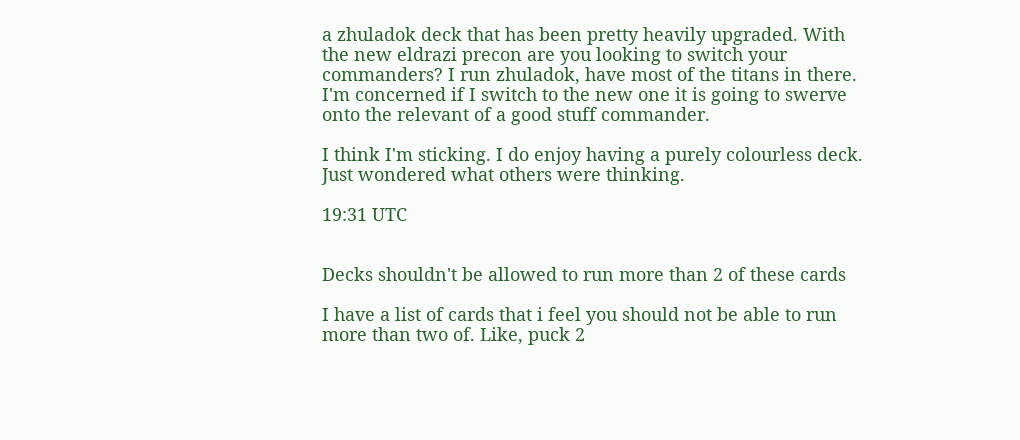a zhuladok deck that has been pretty heavily upgraded. With the new eldrazi precon are you looking to switch your commanders? I run zhuladok, have most of the titans in there. I'm concerned if I switch to the new one it is going to swerve onto the relevant of a good stuff commander.

I think I'm sticking. I do enjoy having a purely colourless deck. Just wondered what others were thinking.

19:31 UTC


Decks shouldn't be allowed to run more than 2 of these cards

I have a list of cards that i feel you should not be able to run more than two of. Like, puck 2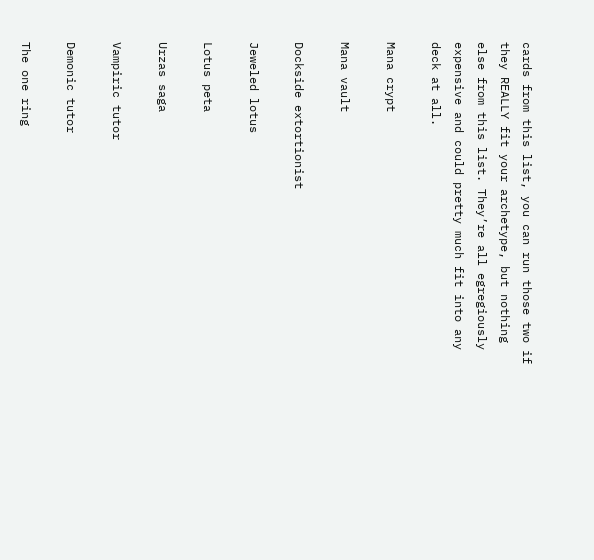cards from this list, you can run those two if they REALLY fit your archetype, but nothing else from this list. They’re all egregiously expensive and could pretty much fit into any deck at all.

Mana crypt

Mana vault

Dockside extortionist

Jeweled lotus

Lotus peta

Urzas saga

Vampiric tutor

Demonic tutor

The one ring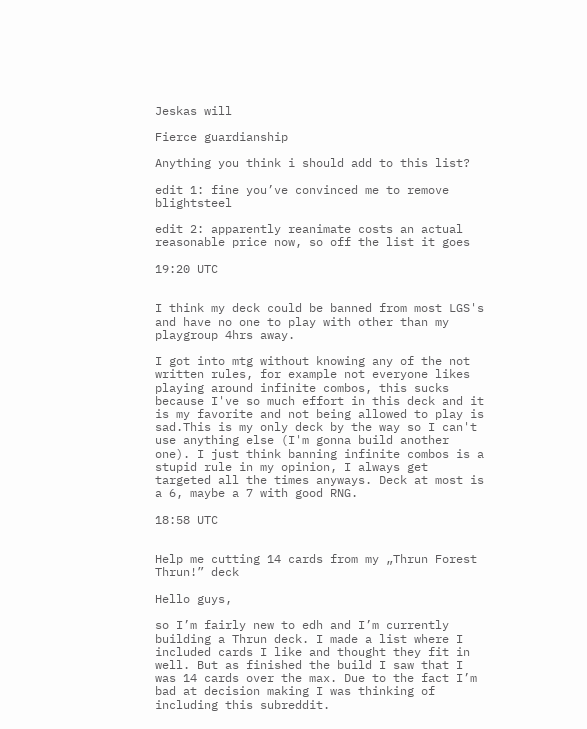Jeskas will

Fierce guardianship

Anything you think i should add to this list?

edit 1: fine you’ve convinced me to remove blightsteel

edit 2: apparently reanimate costs an actual reasonable price now, so off the list it goes

19:20 UTC


I think my deck could be banned from most LGS's and have no one to play with other than my playgroup 4hrs away.

I got into mtg without knowing any of the not written rules, for example not everyone likes playing around infinite combos, this sucks because I've so much effort in this deck and it is my favorite and not being allowed to play is sad.This is my only deck by the way so I can't use anything else (I'm gonna build another one). I just think banning infinite combos is a stupid rule in my opinion, I always get targeted all the times anyways. Deck at most is a 6, maybe a 7 with good RNG.

18:58 UTC


Help me cutting 14 cards from my „Thrun Forest Thrun!” deck

Hello guys,

so I’m fairly new to edh and I’m currently building a Thrun deck. I made a list where I included cards I like and thought they fit in well. But as finished the build I saw that I was 14 cards over the max. Due to the fact I’m bad at decision making I was thinking of including this subreddit.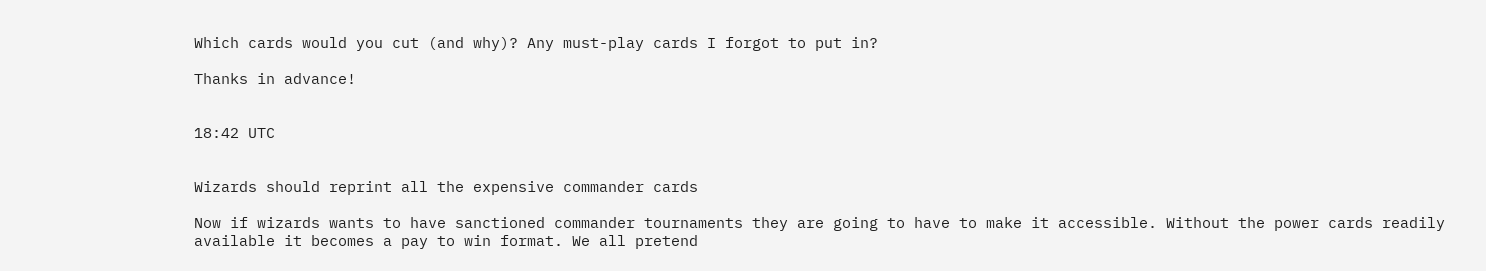Which cards would you cut (and why)? Any must-play cards I forgot to put in?

Thanks in advance!


18:42 UTC


Wizards should reprint all the expensive commander cards

Now if wizards wants to have sanctioned commander tournaments they are going to have to make it accessible. Without the power cards readily available it becomes a pay to win format. We all pretend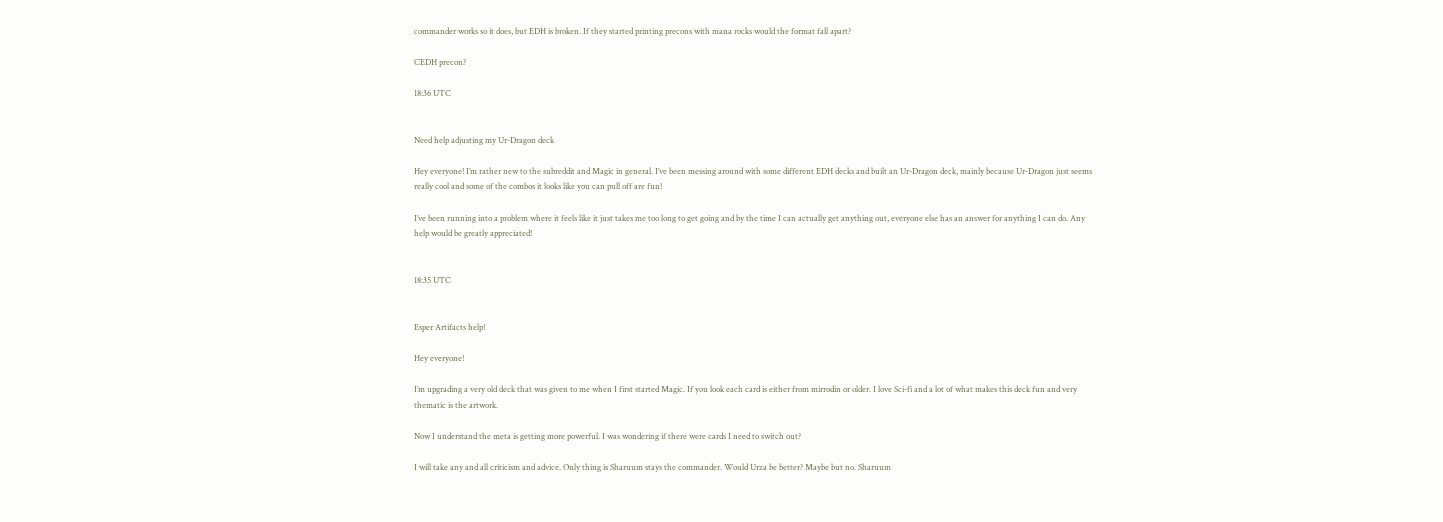commander works so it does, but EDH is broken. If they started printing precons with mana rocks would the format fall apart?

CEDH precon?

18:36 UTC


Need help adjusting my Ur-Dragon deck

Hey everyone! I’m rather new to the subreddit and Magic in general. I’ve been messing around with some different EDH decks and built an Ur-Dragon deck, mainly because Ur-Dragon just seems really cool and some of the combos it looks like you can pull off are fun!

I’ve been running into a problem where it feels like it just takes me too long to get going and by the time I can actually get anything out, everyone else has an answer for anything I can do. Any help would be greatly appreciated!


18:35 UTC


Esper Artifacts help!

Hey everyone!

I’m upgrading a very old deck that was given to me when I first started Magic. If you look each card is either from mirrodin or older. I love Sci-fi and a lot of what makes this deck fun and very thematic is the artwork.

Now I understand the meta is getting more powerful. I was wondering if there were cards I need to switch out?

I will take any and all criticism and advice. Only thing is Sharuum stays the commander. Would Urza be better? Maybe but no. Sharuum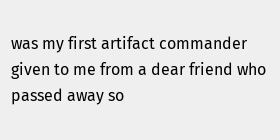was my first artifact commander given to me from a dear friend who passed away so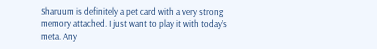Sharuum is definitely a pet card with a very strong memory attached. I just want to play it with today’s meta. Any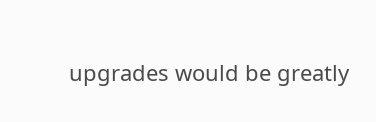upgrades would be greatly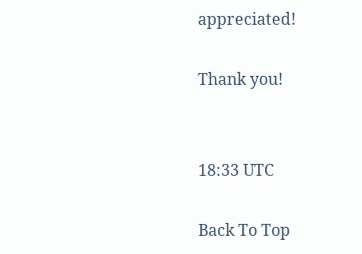appreciated!

Thank you!


18:33 UTC

Back To Top